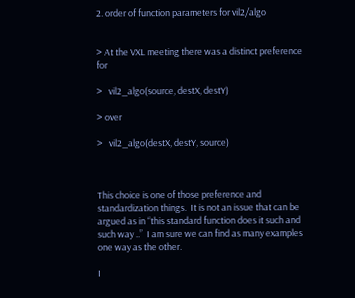2. order of function parameters for vil2/algo


> At the VXL meeting there was a distinct preference for

>   vil2_algo(source, destX, destY)

> over

>   vil2_algo(destX, destY, source)



This choice is one of those preference and standardization things.  It is not an issue that can be argued as in “this standard function does it such and such way ..”  I am sure we can find as many examples one way as the other.

I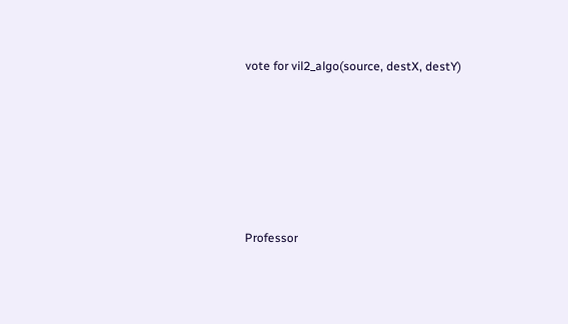vote for vil2_algo(source, destX, destY)






Professor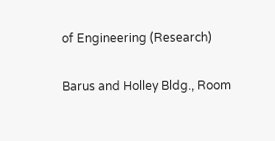of Engineering (Research)

Barus and Holley Bldg., Room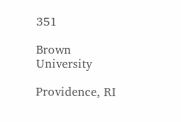351

Brown University

Providence, RI